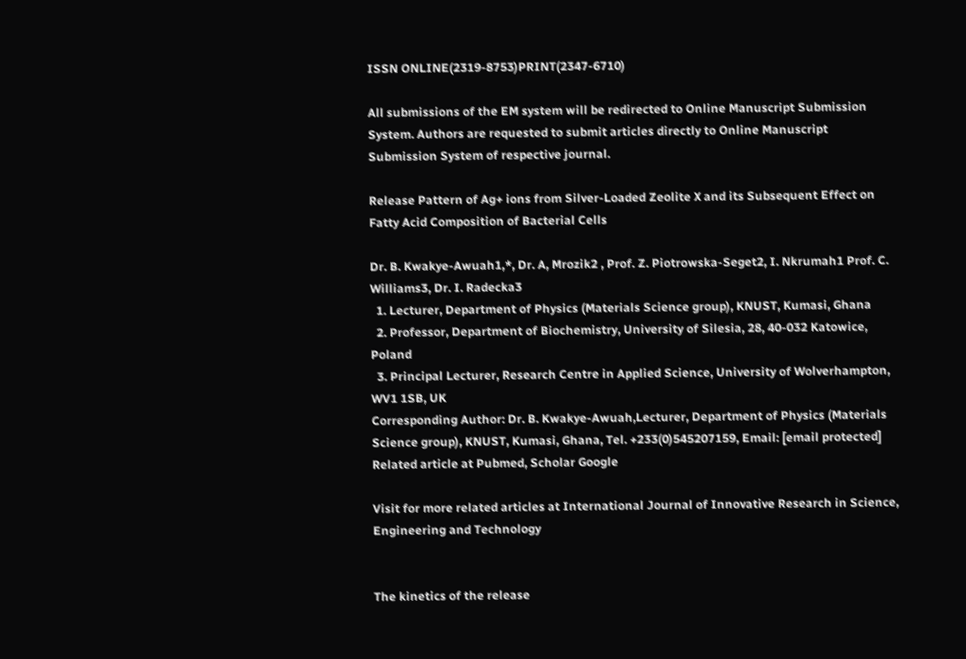ISSN ONLINE(2319-8753)PRINT(2347-6710)

All submissions of the EM system will be redirected to Online Manuscript Submission System. Authors are requested to submit articles directly to Online Manuscript Submission System of respective journal.

Release Pattern of Ag+ ions from Silver-Loaded Zeolite X and its Subsequent Effect on Fatty Acid Composition of Bacterial Cells

Dr. B. Kwakye-Awuah1,*, Dr. A, Mrozik2 , Prof. Z. Piotrowska-Seget2, I. Nkrumah1 Prof. C. Williams3, Dr. I. Radecka3
  1. Lecturer, Department of Physics (Materials Science group), KNUST, Kumasi, Ghana
  2. Professor, Department of Biochemistry, University of Silesia, 28, 40-032 Katowice, Poland
  3. Principal Lecturer, Research Centre in Applied Science, University of Wolverhampton, WV1 1SB, UK
Corresponding Author: Dr. B. Kwakye-Awuah,Lecturer, Department of Physics (Materials Science group), KNUST, Kumasi, Ghana, Tel. +233(0)545207159, Email: [email protected]
Related article at Pubmed, Scholar Google

Visit for more related articles at International Journal of Innovative Research in Science, Engineering and Technology


The kinetics of the release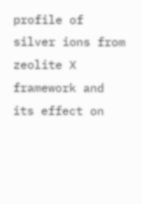profile of silver ions from zeolite X framework and its effect on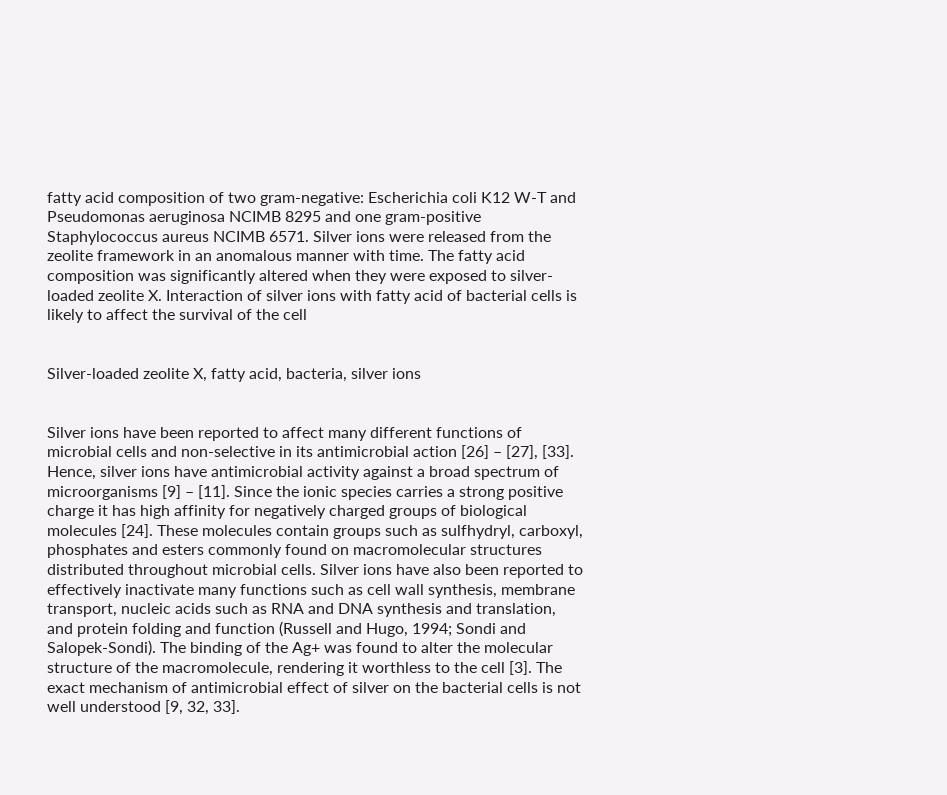fatty acid composition of two gram-negative: Escherichia coli K12 W-T and Pseudomonas aeruginosa NCIMB 8295 and one gram-positive Staphylococcus aureus NCIMB 6571. Silver ions were released from the zeolite framework in an anomalous manner with time. The fatty acid composition was significantly altered when they were exposed to silver-loaded zeolite X. Interaction of silver ions with fatty acid of bacterial cells is likely to affect the survival of the cell


Silver-loaded zeolite X, fatty acid, bacteria, silver ions


Silver ions have been reported to affect many different functions of microbial cells and non-selective in its antimicrobial action [26] – [27], [33]. Hence, silver ions have antimicrobial activity against a broad spectrum of microorganisms [9] – [11]. Since the ionic species carries a strong positive charge it has high affinity for negatively charged groups of biological molecules [24]. These molecules contain groups such as sulfhydryl, carboxyl, phosphates and esters commonly found on macromolecular structures distributed throughout microbial cells. Silver ions have also been reported to effectively inactivate many functions such as cell wall synthesis, membrane transport, nucleic acids such as RNA and DNA synthesis and translation, and protein folding and function (Russell and Hugo, 1994; Sondi and Salopek-Sondi). The binding of the Ag+ was found to alter the molecular structure of the macromolecule, rendering it worthless to the cell [3]. The exact mechanism of antimicrobial effect of silver on the bacterial cells is not well understood [9, 32, 33].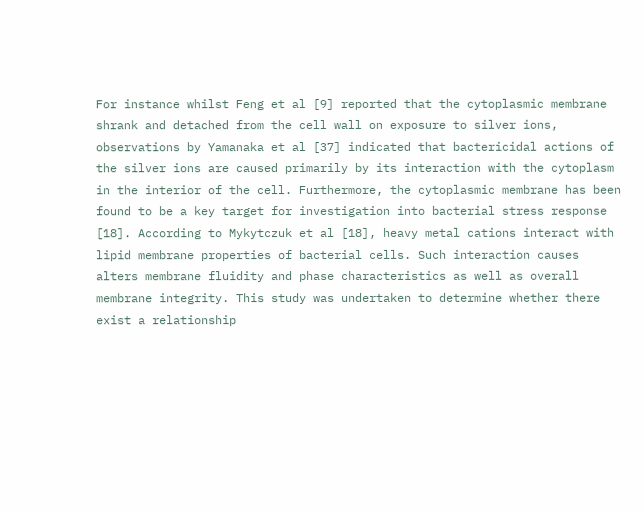For instance whilst Feng et al [9] reported that the cytoplasmic membrane shrank and detached from the cell wall on exposure to silver ions, observations by Yamanaka et al [37] indicated that bactericidal actions of the silver ions are caused primarily by its interaction with the cytoplasm in the interior of the cell. Furthermore, the cytoplasmic membrane has been found to be a key target for investigation into bacterial stress response [18]. According to Mykytczuk et al [18], heavy metal cations interact with lipid membrane properties of bacterial cells. Such interaction causes alters membrane fluidity and phase characteristics as well as overall membrane integrity. This study was undertaken to determine whether there exist a relationship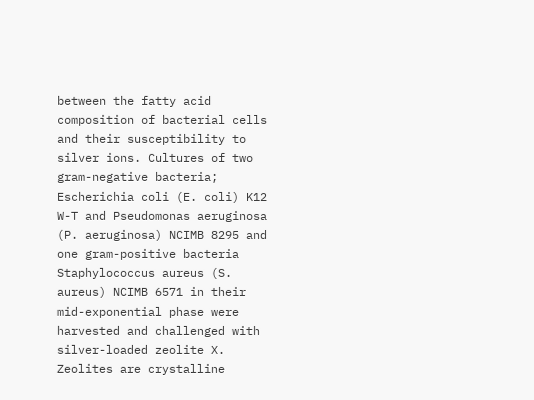between the fatty acid composition of bacterial cells and their susceptibility to silver ions. Cultures of two gram-negative bacteria; Escherichia coli (E. coli) K12 W-T and Pseudomonas aeruginosa (P. aeruginosa) NCIMB 8295 and one gram-positive bacteria Staphylococcus aureus (S. aureus) NCIMB 6571 in their mid-exponential phase were harvested and challenged with silver-loaded zeolite X. Zeolites are crystalline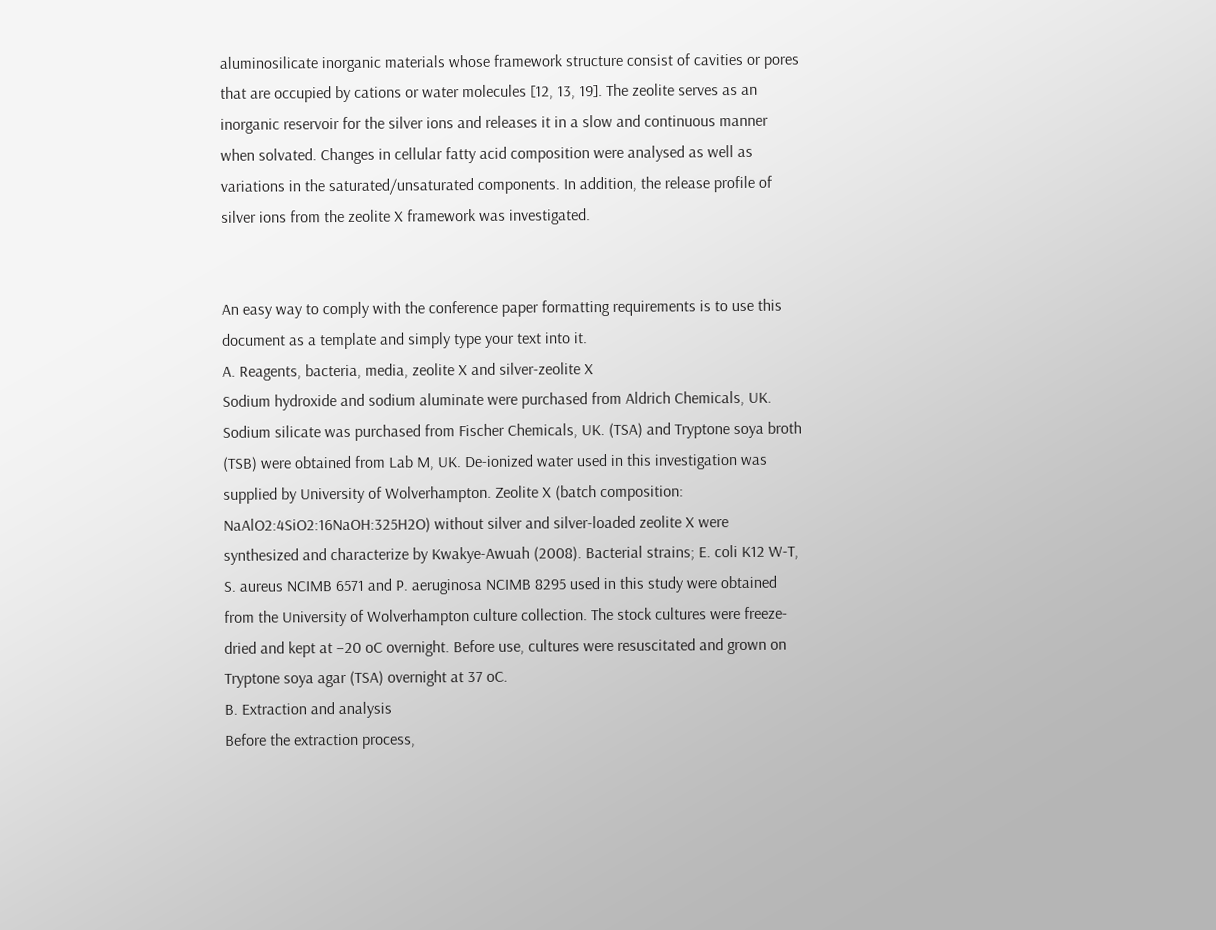aluminosilicate inorganic materials whose framework structure consist of cavities or pores that are occupied by cations or water molecules [12, 13, 19]. The zeolite serves as an inorganic reservoir for the silver ions and releases it in a slow and continuous manner when solvated. Changes in cellular fatty acid composition were analysed as well as variations in the saturated/unsaturated components. In addition, the release profile of silver ions from the zeolite X framework was investigated.


An easy way to comply with the conference paper formatting requirements is to use this document as a template and simply type your text into it.
A. Reagents, bacteria, media, zeolite X and silver-zeolite X
Sodium hydroxide and sodium aluminate were purchased from Aldrich Chemicals, UK. Sodium silicate was purchased from Fischer Chemicals, UK. (TSA) and Tryptone soya broth (TSB) were obtained from Lab M, UK. De-ionized water used in this investigation was supplied by University of Wolverhampton. Zeolite X (batch composition: NaAlO2:4SiO2:16NaOH:325H2O) without silver and silver-loaded zeolite X were synthesized and characterize by Kwakye-Awuah (2008). Bacterial strains; E. coli K12 W-T, S. aureus NCIMB 6571 and P. aeruginosa NCIMB 8295 used in this study were obtained from the University of Wolverhampton culture collection. The stock cultures were freeze-dried and kept at –20 oC overnight. Before use, cultures were resuscitated and grown on Tryptone soya agar (TSA) overnight at 37 oC.
B. Extraction and analysis
Before the extraction process,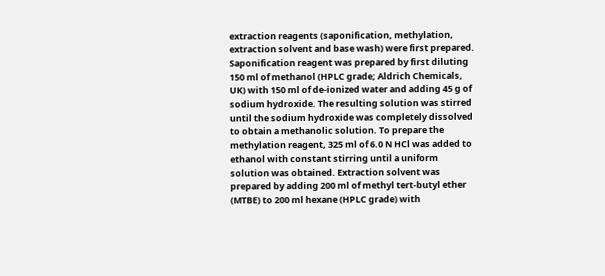extraction reagents (saponification, methylation, extraction solvent and base wash) were first prepared. Saponification reagent was prepared by first diluting 150 ml of methanol (HPLC grade; Aldrich Chemicals, UK) with 150 ml of de-ionized water and adding 45 g of sodium hydroxide. The resulting solution was stirred until the sodium hydroxide was completely dissolved to obtain a methanolic solution. To prepare the methylation reagent, 325 ml of 6.0 N HCl was added to ethanol with constant stirring until a uniform solution was obtained. Extraction solvent was prepared by adding 200 ml of methyl tert-butyl ether (MTBE) to 200 ml hexane (HPLC grade) with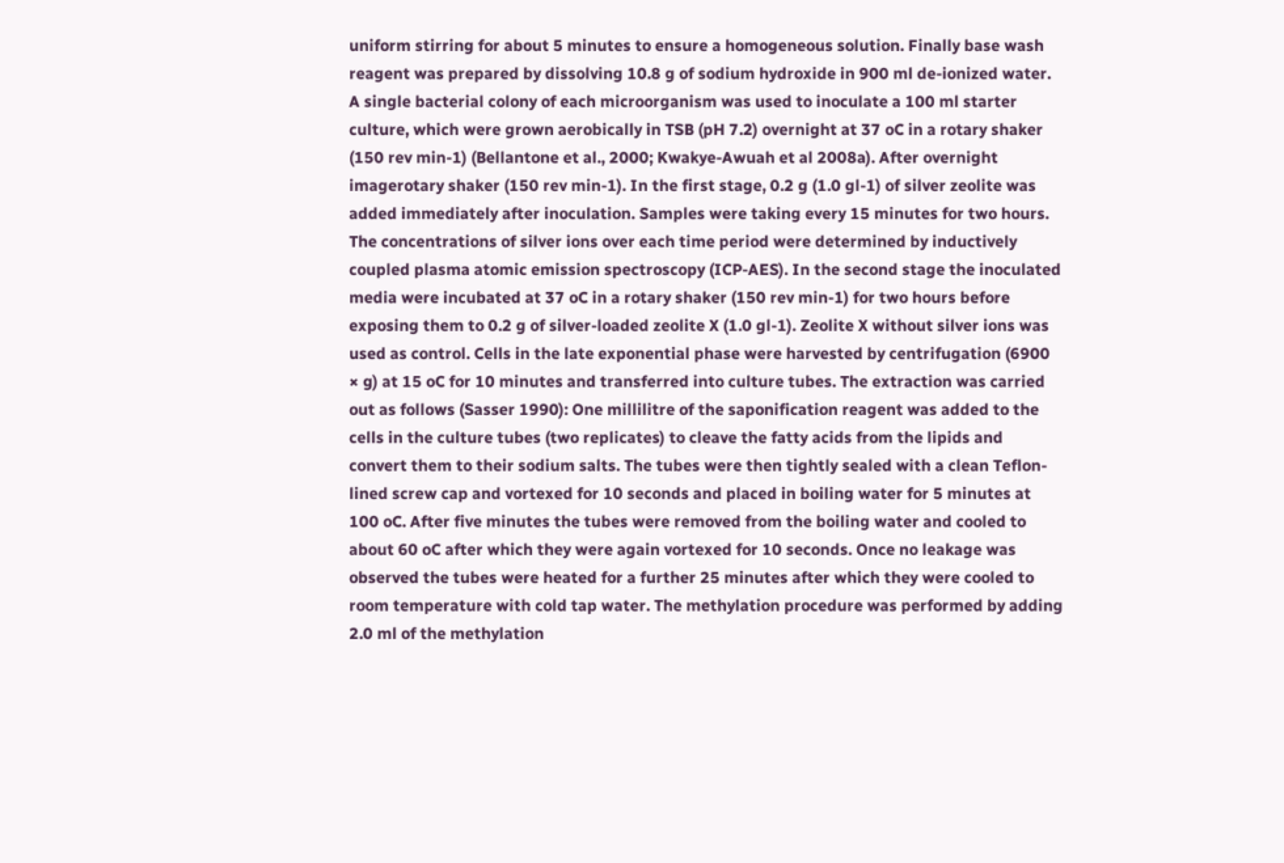uniform stirring for about 5 minutes to ensure a homogeneous solution. Finally base wash reagent was prepared by dissolving 10.8 g of sodium hydroxide in 900 ml de-ionized water. A single bacterial colony of each microorganism was used to inoculate a 100 ml starter culture, which were grown aerobically in TSB (pH 7.2) overnight at 37 oC in a rotary shaker (150 rev min-1) (Bellantone et al., 2000; Kwakye-Awuah et al 2008a). After overnight
imagerotary shaker (150 rev min-1). In the first stage, 0.2 g (1.0 gl-1) of silver zeolite was added immediately after inoculation. Samples were taking every 15 minutes for two hours. The concentrations of silver ions over each time period were determined by inductively coupled plasma atomic emission spectroscopy (ICP-AES). In the second stage the inoculated media were incubated at 37 oC in a rotary shaker (150 rev min-1) for two hours before exposing them to 0.2 g of silver-loaded zeolite X (1.0 gl-1). Zeolite X without silver ions was used as control. Cells in the late exponential phase were harvested by centrifugation (6900 × g) at 15 oC for 10 minutes and transferred into culture tubes. The extraction was carried out as follows (Sasser 1990): One millilitre of the saponification reagent was added to the cells in the culture tubes (two replicates) to cleave the fatty acids from the lipids and convert them to their sodium salts. The tubes were then tightly sealed with a clean Teflon-lined screw cap and vortexed for 10 seconds and placed in boiling water for 5 minutes at 100 oC. After five minutes the tubes were removed from the boiling water and cooled to about 60 oC after which they were again vortexed for 10 seconds. Once no leakage was observed the tubes were heated for a further 25 minutes after which they were cooled to room temperature with cold tap water. The methylation procedure was performed by adding 2.0 ml of the methylation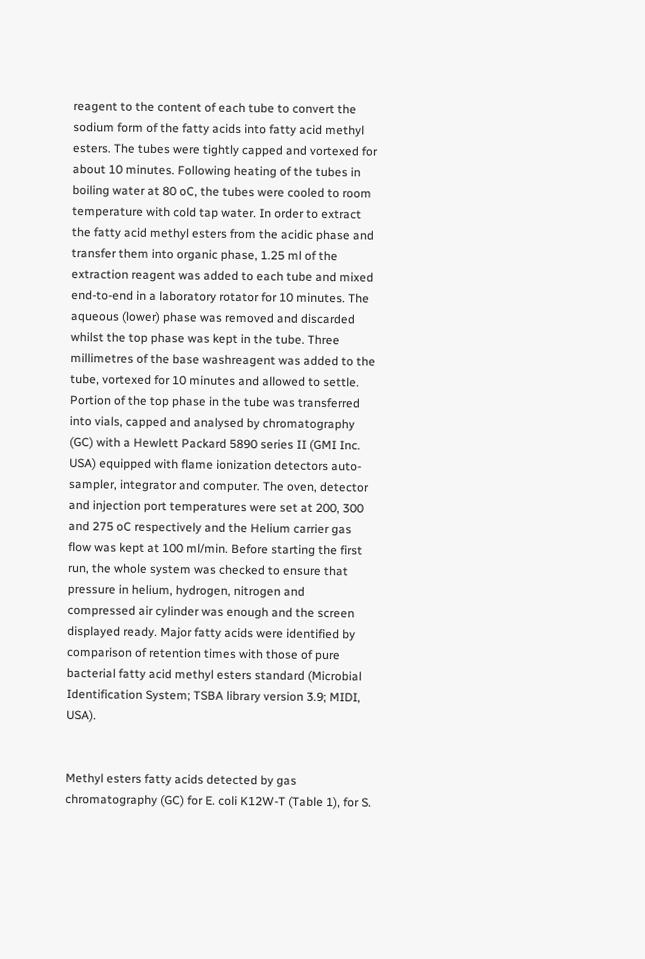reagent to the content of each tube to convert the sodium form of the fatty acids into fatty acid methyl esters. The tubes were tightly capped and vortexed for about 10 minutes. Following heating of the tubes in boiling water at 80 oC, the tubes were cooled to room temperature with cold tap water. In order to extract the fatty acid methyl esters from the acidic phase and transfer them into organic phase, 1.25 ml of the extraction reagent was added to each tube and mixed end-to-end in a laboratory rotator for 10 minutes. The aqueous (lower) phase was removed and discarded whilst the top phase was kept in the tube. Three millimetres of the base washreagent was added to the tube, vortexed for 10 minutes and allowed to settle. Portion of the top phase in the tube was transferred into vials, capped and analysed by chromatography (GC) with a Hewlett Packard 5890 series II (GMI Inc. USA) equipped with flame ionization detectors auto-sampler, integrator and computer. The oven, detector and injection port temperatures were set at 200, 300 and 275 oC respectively and the Helium carrier gas flow was kept at 100 ml/min. Before starting the first run, the whole system was checked to ensure that pressure in helium, hydrogen, nitrogen and compressed air cylinder was enough and the screen displayed ready. Major fatty acids were identified by comparison of retention times with those of pure bacterial fatty acid methyl esters standard (Microbial Identification System; TSBA library version 3.9; MIDI, USA).


Methyl esters fatty acids detected by gas chromatography (GC) for E. coli K12W-T (Table 1), for S.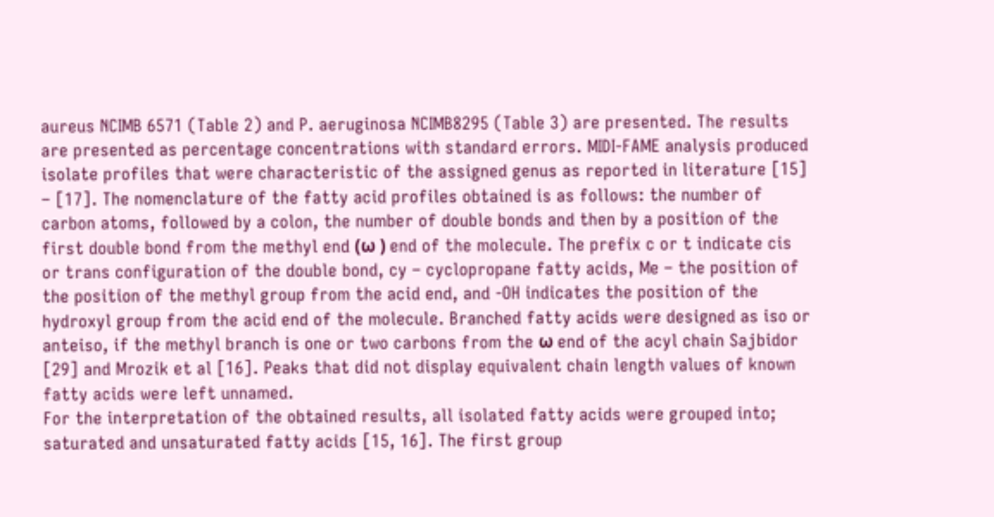aureus NCIMB 6571 (Table 2) and P. aeruginosa NCIMB8295 (Table 3) are presented. The results are presented as percentage concentrations with standard errors. MIDI-FAME analysis produced isolate profiles that were characteristic of the assigned genus as reported in literature [15] – [17]. The nomenclature of the fatty acid profiles obtained is as follows: the number of carbon atoms, followed by a colon, the number of double bonds and then by a position of the first double bond from the methyl end (ω ) end of the molecule. The prefix c or t indicate cis or trans configuration of the double bond, cy – cyclopropane fatty acids, Me – the position of the position of the methyl group from the acid end, and -OH indicates the position of the hydroxyl group from the acid end of the molecule. Branched fatty acids were designed as iso or anteiso, if the methyl branch is one or two carbons from the ω end of the acyl chain Sajbidor [29] and Mrozik et al [16]. Peaks that did not display equivalent chain length values of known fatty acids were left unnamed.
For the interpretation of the obtained results, all isolated fatty acids were grouped into; saturated and unsaturated fatty acids [15, 16]. The first group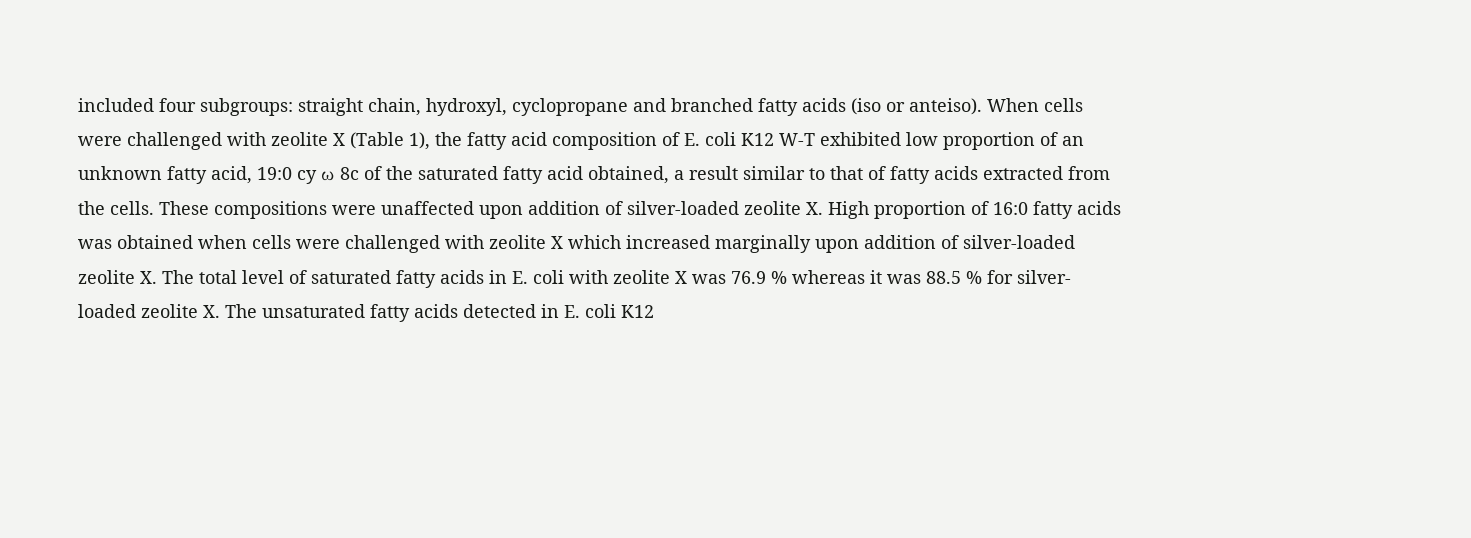included four subgroups: straight chain, hydroxyl, cyclopropane and branched fatty acids (iso or anteiso). When cells were challenged with zeolite X (Table 1), the fatty acid composition of E. coli K12 W-T exhibited low proportion of an unknown fatty acid, 19:0 cy ω 8c of the saturated fatty acid obtained, a result similar to that of fatty acids extracted from the cells. These compositions were unaffected upon addition of silver-loaded zeolite X. High proportion of 16:0 fatty acids was obtained when cells were challenged with zeolite X which increased marginally upon addition of silver-loaded zeolite X. The total level of saturated fatty acids in E. coli with zeolite X was 76.9 % whereas it was 88.5 % for silver-loaded zeolite X. The unsaturated fatty acids detected in E. coli K12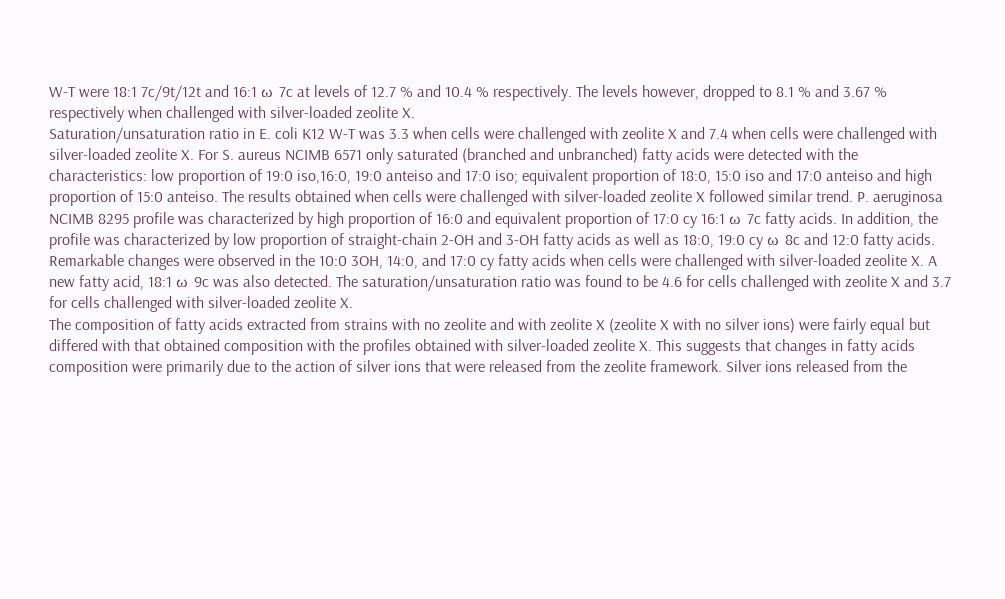W-T were 18:1 7c/9t/12t and 16:1 ω 7c at levels of 12.7 % and 10.4 % respectively. The levels however, dropped to 8.1 % and 3.67 % respectively when challenged with silver-loaded zeolite X.
Saturation/unsaturation ratio in E. coli K12 W-T was 3.3 when cells were challenged with zeolite X and 7.4 when cells were challenged with silver-loaded zeolite X. For S. aureus NCIMB 6571 only saturated (branched and unbranched) fatty acids were detected with the characteristics: low proportion of 19:0 iso,16:0, 19:0 anteiso and 17:0 iso; equivalent proportion of 18:0, 15:0 iso and 17:0 anteiso and high proportion of 15:0 anteiso. The results obtained when cells were challenged with silver-loaded zeolite X followed similar trend. P. aeruginosa NCIMB 8295 profile was characterized by high proportion of 16:0 and equivalent proportion of 17:0 cy 16:1 ω 7c fatty acids. In addition, the profile was characterized by low proportion of straight-chain 2-OH and 3-OH fatty acids as well as 18:0, 19:0 cy ω 8c and 12:0 fatty acids. Remarkable changes were observed in the 10:0 3OH, 14:0, and 17:0 cy fatty acids when cells were challenged with silver-loaded zeolite X. A new fatty acid, 18:1 ω 9c was also detected. The saturation/unsaturation ratio was found to be 4.6 for cells challenged with zeolite X and 3.7 for cells challenged with silver-loaded zeolite X.
The composition of fatty acids extracted from strains with no zeolite and with zeolite X (zeolite X with no silver ions) were fairly equal but differed with that obtained composition with the profiles obtained with silver-loaded zeolite X. This suggests that changes in fatty acids composition were primarily due to the action of silver ions that were released from the zeolite framework. Silver ions released from the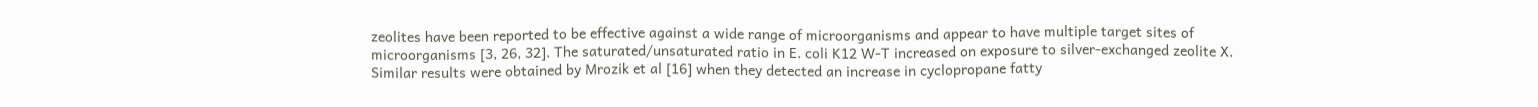zeolites have been reported to be effective against a wide range of microorganisms and appear to have multiple target sites of microorganisms [3, 26, 32]. The saturated/unsaturated ratio in E. coli K12 W-T increased on exposure to silver-exchanged zeolite X. Similar results were obtained by Mrozik et al [16] when they detected an increase in cyclopropane fatty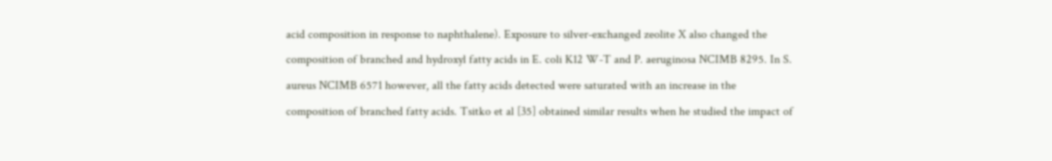acid composition in response to naphthalene). Exposure to silver-exchanged zeolite X also changed the composition of branched and hydroxyl fatty acids in E. coli K12 W-T and P. aeruginosa NCIMB 8295. In S. aureus NCIMB 6571 however, all the fatty acids detected were saturated with an increase in the composition of branched fatty acids. Tsitko et al [35] obtained similar results when he studied the impact of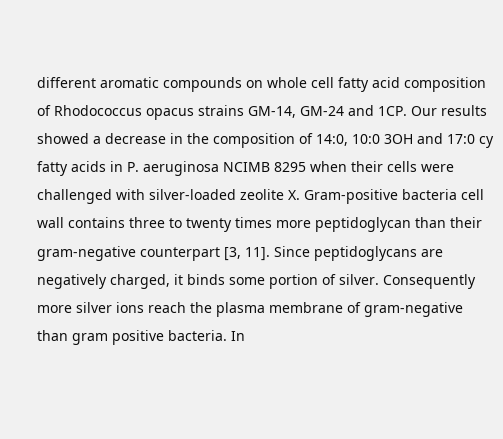different aromatic compounds on whole cell fatty acid composition of Rhodococcus opacus strains GM-14, GM-24 and 1CP. Our results showed a decrease in the composition of 14:0, 10:0 3OH and 17:0 cy fatty acids in P. aeruginosa NCIMB 8295 when their cells were challenged with silver-loaded zeolite X. Gram-positive bacteria cell wall contains three to twenty times more peptidoglycan than their gram-negative counterpart [3, 11]. Since peptidoglycans are negatively charged, it binds some portion of silver. Consequently more silver ions reach the plasma membrane of gram-negative than gram positive bacteria. In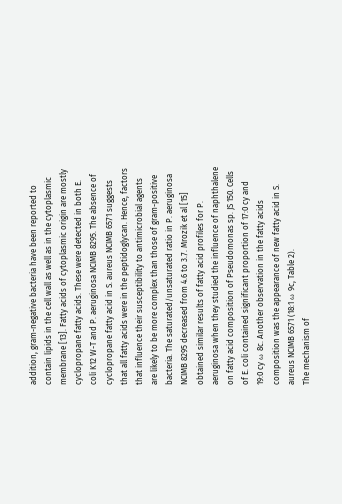addition, gram-negative bacteria have been reported to contain lipids in the cell wall as well as in the cytoplasmic membrane [13]. Fatty acids of cytoplasmic origin are mostly cyclopropane fatty acids. These were detected in both E. coli K12 W-T and P. aeruginosa NCIMB 8295. The absence of cyclopropane fatty acid in S. aureus NCIMB 6571 suggests that all fatty acids were in the peptidoglycan. Hence, factors that influence their susceptibility to antimicrobial agents are likely to be more complex than those of gram-positive bacteria. The saturated/unsaturated ratio in P. aeruginosa NCIMB 8295 decreased from 4.6 to 3.7. Mrozik et al [15] obtained similar results of fatty acid profiles for P. aeruginosa when they studied the influence of naphthalene on fatty acid composition of Pseudomonas sp. JS 150. Cells of E. coli contained significant proportion of 17:0 cy and 19:0 cy ω 8c. Another observation in the fatty acids composition was the appearance of new fatty acid in S. aureus NCIMB 6571 (18:1 ω 9c, Table 2).
The mechanism of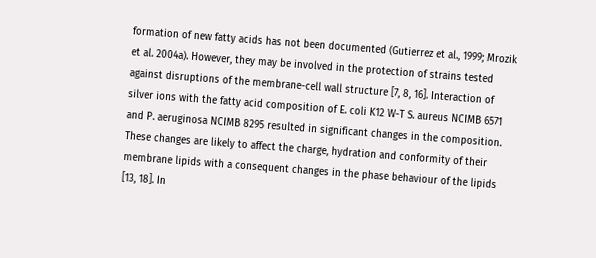formation of new fatty acids has not been documented (Gutierrez et al., 1999; Mrozik et al. 2004a). However, they may be involved in the protection of strains tested against disruptions of the membrane-cell wall structure [7, 8, 16]. Interaction of silver ions with the fatty acid composition of E. coli K12 W-T S. aureus NCIMB 6571 and P. aeruginosa NCIMB 8295 resulted in significant changes in the composition. These changes are likely to affect the charge, hydration and conformity of their membrane lipids with a consequent changes in the phase behaviour of the lipids [13, 18]. In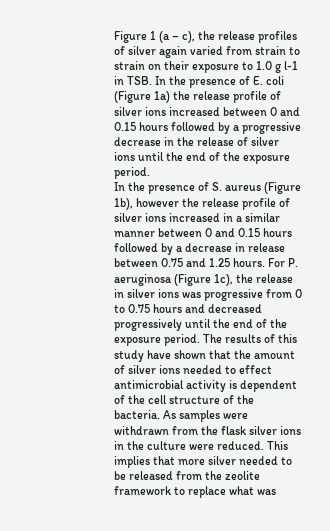Figure 1 (a – c), the release profiles of silver again varied from strain to strain on their exposure to 1.0 g l-1 in TSB. In the presence of E. coli (Figure 1a) the release profile of silver ions increased between 0 and 0.15 hours followed by a progressive decrease in the release of silver ions until the end of the exposure period.
In the presence of S. aureus (Figure 1b), however the release profile of silver ions increased in a similar manner between 0 and 0.15 hours followed by a decrease in release between 0.75 and 1.25 hours. For P. aeruginosa (Figure 1c), the release in silver ions was progressive from 0 to 0.75 hours and decreased progressively until the end of the exposure period. The results of this study have shown that the amount of silver ions needed to effect antimicrobial activity is dependent of the cell structure of the bacteria. As samples were withdrawn from the flask silver ions in the culture were reduced. This implies that more silver needed to be released from the zeolite framework to replace what was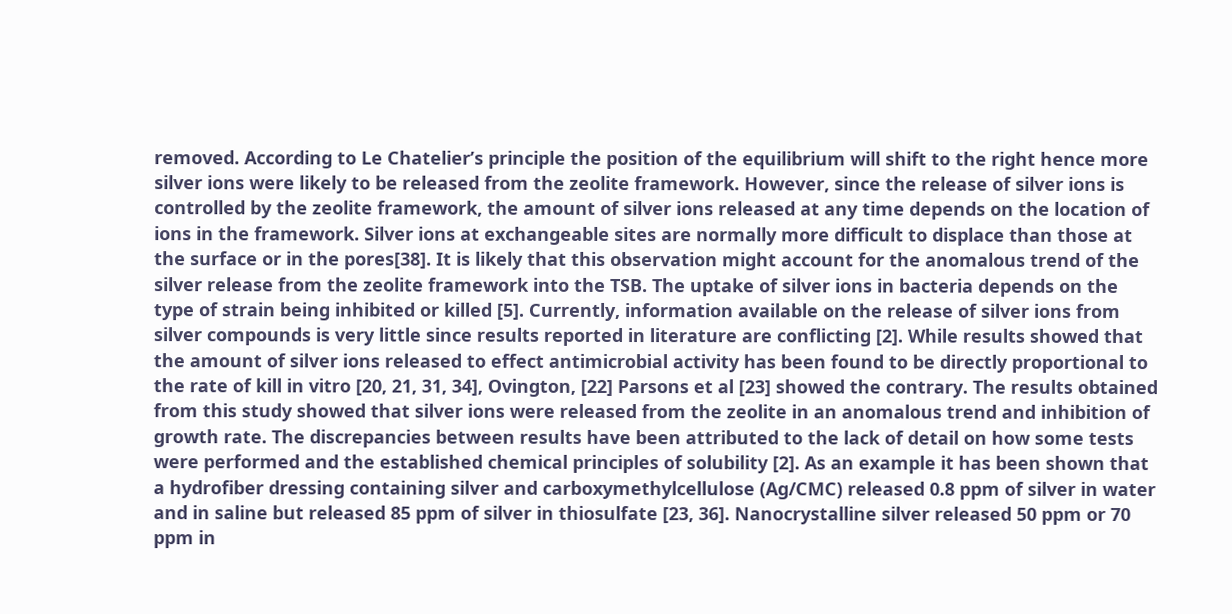removed. According to Le Chatelier’s principle the position of the equilibrium will shift to the right hence more silver ions were likely to be released from the zeolite framework. However, since the release of silver ions is controlled by the zeolite framework, the amount of silver ions released at any time depends on the location of ions in the framework. Silver ions at exchangeable sites are normally more difficult to displace than those at the surface or in the pores[38]. It is likely that this observation might account for the anomalous trend of the silver release from the zeolite framework into the TSB. The uptake of silver ions in bacteria depends on the type of strain being inhibited or killed [5]. Currently, information available on the release of silver ions from silver compounds is very little since results reported in literature are conflicting [2]. While results showed that the amount of silver ions released to effect antimicrobial activity has been found to be directly proportional to the rate of kill in vitro [20, 21, 31, 34], Ovington, [22] Parsons et al [23] showed the contrary. The results obtained from this study showed that silver ions were released from the zeolite in an anomalous trend and inhibition of growth rate. The discrepancies between results have been attributed to the lack of detail on how some tests were performed and the established chemical principles of solubility [2]. As an example it has been shown that a hydrofiber dressing containing silver and carboxymethylcellulose (Ag/CMC) released 0.8 ppm of silver in water and in saline but released 85 ppm of silver in thiosulfate [23, 36]. Nanocrystalline silver released 50 ppm or 70 ppm in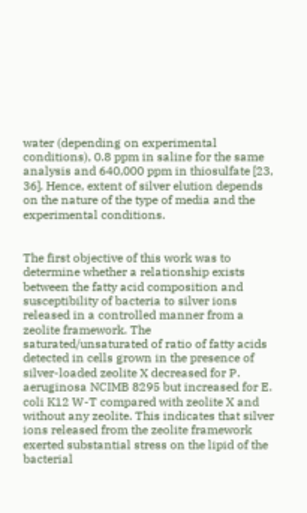water (depending on experimental conditions), 0.8 ppm in saline for the same analysis and 640,000 ppm in thiosulfate [23, 36]. Hence, extent of silver elution depends on the nature of the type of media and the experimental conditions.


The first objective of this work was to determine whether a relationship exists between the fatty acid composition and susceptibility of bacteria to silver ions released in a controlled manner from a zeolite framework. The saturated/unsaturated of ratio of fatty acids detected in cells grown in the presence of silver-loaded zeolite X decreased for P. aeruginosa NCIMB 8295 but increased for E. coli K12 W-T compared with zeolite X and without any zeolite. This indicates that silver ions released from the zeolite framework exerted substantial stress on the lipid of the bacterial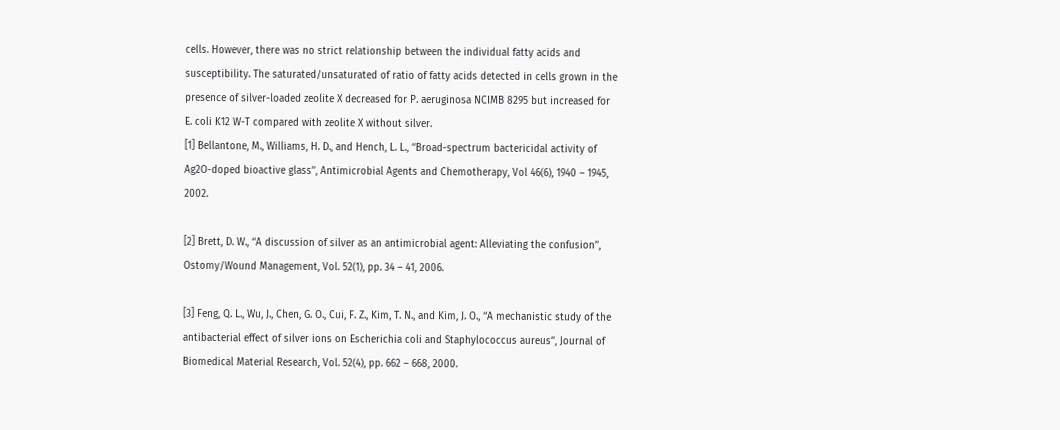cells. However, there was no strict relationship between the individual fatty acids and susceptibility. The saturated/unsaturated of ratio of fatty acids detected in cells grown in the presence of silver-loaded zeolite X decreased for P. aeruginosa NCIMB 8295 but increased for E. coli K12 W-T compared with zeolite X without silver.
[1] Bellantone, M., Williams, H. D., and Hench, L. L., ‘‘Broad-spectrum bactericidal activity of Ag2O-doped bioactive glass’’, Antimicrobial Agents and Chemotherapy, Vol 46(6), 1940 – 1945, 2002.

[2] Brett, D. W., ‘‘A discussion of silver as an antimicrobial agent: Alleviating the confusion’’, Ostomy/Wound Management, Vol. 52(1), pp. 34 – 41, 2006.

[3] Feng, Q. L., Wu, J., Chen, G. O., Cui, F. Z., Kim, T. N., and Kim, J. O., ‘‘A mechanistic study of the antibacterial effect of silver ions on Escherichia coli and Staphylococcus aureus’’, Journal of Biomedical Material Research, Vol. 52(4), pp. 662 – 668, 2000.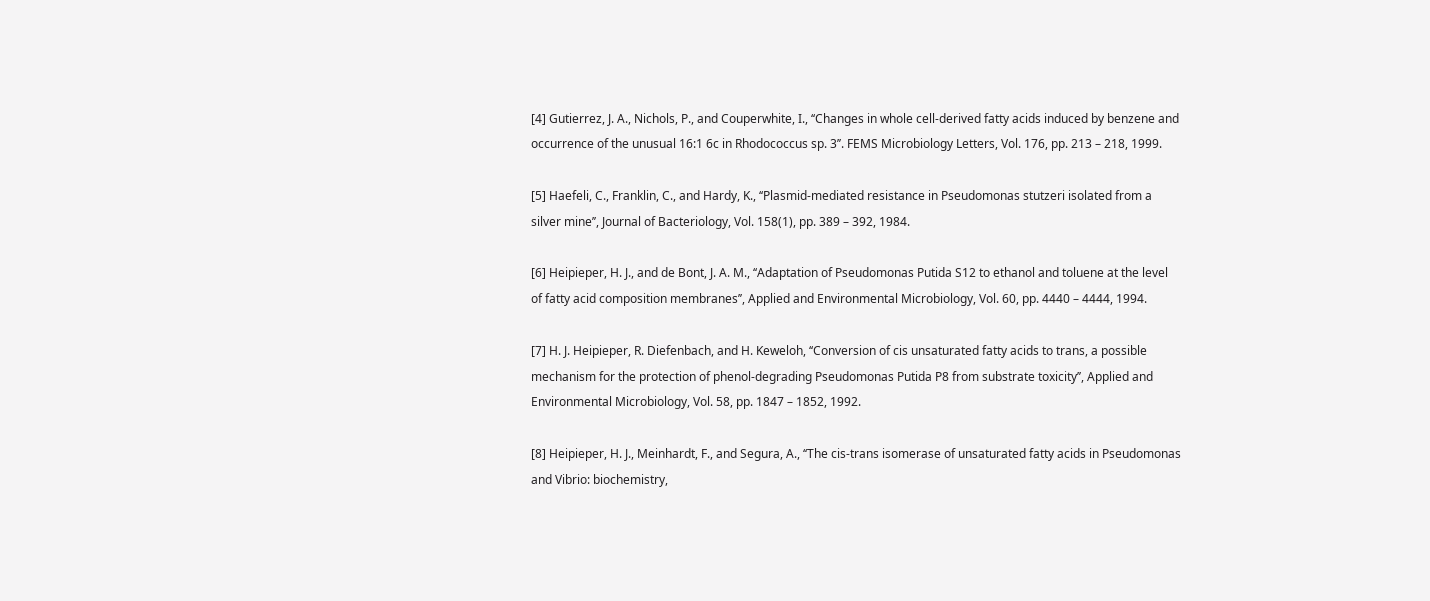[4] Gutierrez, J. A., Nichols, P., and Couperwhite, I., ‘‘Changes in whole cell-derived fatty acids induced by benzene and occurrence of the unusual 16:1 6c in Rhodococcus sp. 3’’. FEMS Microbiology Letters, Vol. 176, pp. 213 – 218, 1999.

[5] Haefeli, C., Franklin, C., and Hardy, K., ‘‘Plasmid-mediated resistance in Pseudomonas stutzeri isolated from a silver mine’’, Journal of Bacteriology, Vol. 158(1), pp. 389 – 392, 1984.

[6] Heipieper, H. J., and de Bont, J. A. M., ‘‘Adaptation of Pseudomonas Putida S12 to ethanol and toluene at the level of fatty acid composition membranes’’, Applied and Environmental Microbiology, Vol. 60, pp. 4440 – 4444, 1994.

[7] H. J. Heipieper, R. Diefenbach, and H. Keweloh, ‘‘Conversion of cis unsaturated fatty acids to trans, a possible mechanism for the protection of phenol-degrading Pseudomonas Putida P8 from substrate toxicity’’, Applied and Environmental Microbiology, Vol. 58, pp. 1847 – 1852, 1992.

[8] Heipieper, H. J., Meinhardt, F., and Segura, A., ‘‘The cis-trans isomerase of unsaturated fatty acids in Pseudomonas and Vibrio: biochemistry,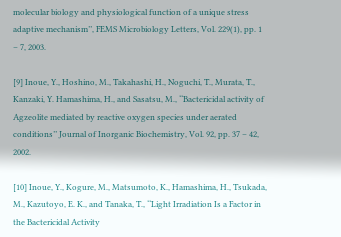molecular biology and physiological function of a unique stress adaptive mechanism’’, FEMS Microbiology Letters, Vol. 229(1), pp. 1 – 7, 2003.

[9] Inoue, Y., Hoshino, M., Takahashi, H., Noguchi, T., Murata, T., Kanzaki, Y. Hamashima, H., and Sasatsu, M., ‘‘Bactericidal activity of Agzeolite mediated by reactive oxygen species under aerated conditions’’ Journal of Inorganic Biochemistry, Vol. 92, pp. 37 – 42, 2002.

[10] Inoue, Y., Kogure, M., Matsumoto, K., Hamashima, H., Tsukada, M., Kazutoyo, E. K., and Tanaka, T., ‘‘Light Irradiation Is a Factor in the Bactericidal Activity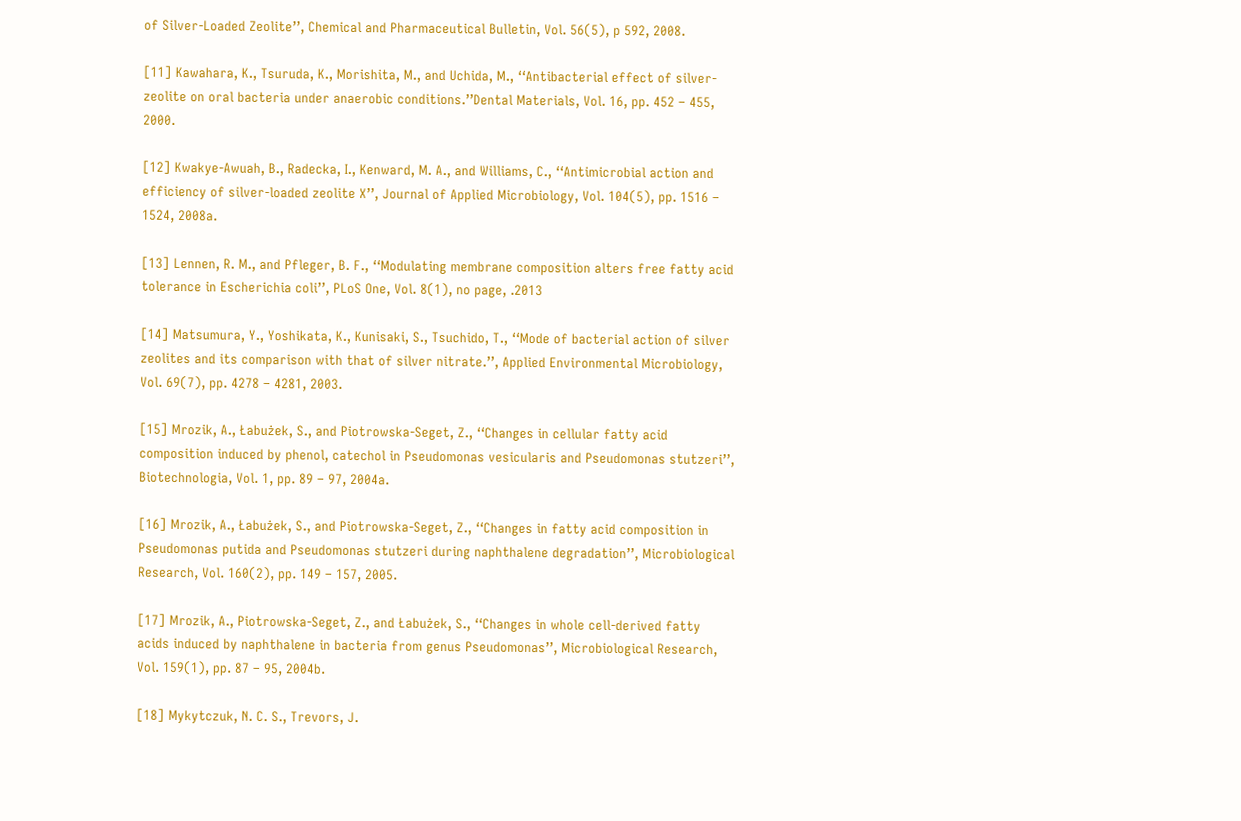of Silver-Loaded Zeolite’’, Chemical and Pharmaceutical Bulletin, Vol. 56(5), p 592, 2008.

[11] Kawahara, K., Tsuruda, K., Morishita, M., and Uchida, M., ‘‘Antibacterial effect of silver-zeolite on oral bacteria under anaerobic conditions.’’Dental Materials, Vol. 16, pp. 452 – 455, 2000.

[12] Kwakye-Awuah, B., Radecka, I., Kenward, M. A., and Williams, C., ‘‘Antimicrobial action and efficiency of silver-loaded zeolite X’’, Journal of Applied Microbiology, Vol. 104(5), pp. 1516 – 1524, 2008a.

[13] Lennen, R. M., and Pfleger, B. F., ‘‘Modulating membrane composition alters free fatty acid tolerance in Escherichia coli’’, PLoS One, Vol. 8(1), no page, .2013

[14] Matsumura, Y., Yoshikata, K., Kunisaki, S., Tsuchido, T., ‘‘Mode of bacterial action of silver zeolites and its comparison with that of silver nitrate.’’, Applied Environmental Microbiology, Vol. 69(7), pp. 4278 – 4281, 2003.

[15] Mrozik, A., Łabużek, S., and Piotrowska-Seget, Z., ‘‘Changes in cellular fatty acid composition induced by phenol, catechol in Pseudomonas vesicularis and Pseudomonas stutzeri’’, Biotechnologia, Vol. 1, pp. 89 – 97, 2004a.

[16] Mrozik, A., Łabużek, S., and Piotrowska-Seget, Z., ‘‘Changes in fatty acid composition in Pseudomonas putida and Pseudomonas stutzeri during naphthalene degradation’’, Microbiological Research, Vol. 160(2), pp. 149 – 157, 2005.

[17] Mrozik, A., Piotrowska-Seget, Z., and Łabużek, S., ‘‘Changes in whole cell-derived fatty acids induced by naphthalene in bacteria from genus Pseudomonas’’, Microbiological Research, Vol. 159(1), pp. 87 – 95, 2004b.

[18] Mykytczuk, N. C. S., Trevors, J.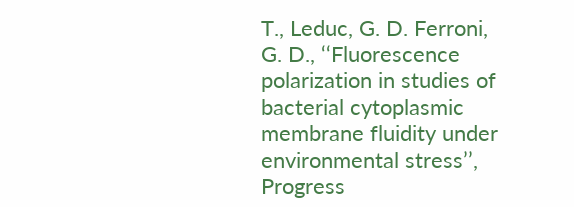T., Leduc, G. D. Ferroni, G. D., ‘‘Fluorescence polarization in studies of bacterial cytoplasmic membrane fluidity under environmental stress’’, Progress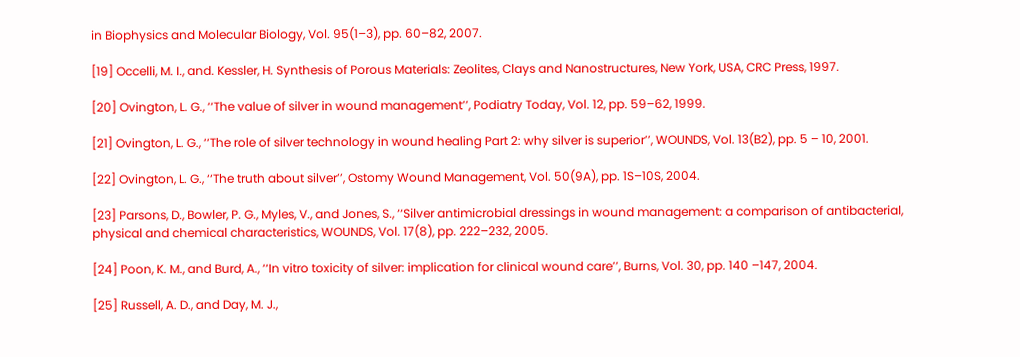in Biophysics and Molecular Biology, Vol. 95(1–3), pp. 60–82, 2007.

[19] Occelli, M. I., and. Kessler, H. Synthesis of Porous Materials: Zeolites, Clays and Nanostructures, New York, USA, CRC Press, 1997.

[20] Ovington, L. G., ‘‘The value of silver in wound management’’, Podiatry Today, Vol. 12, pp. 59–62, 1999.

[21] Ovington, L. G., ‘‘The role of silver technology in wound healing Part 2: why silver is superior’’, WOUNDS, Vol. 13(B2), pp. 5 – 10, 2001.

[22] Ovington, L. G., ‘‘The truth about silver’’, Ostomy Wound Management, Vol. 50(9A), pp. 1S–10S, 2004.

[23] Parsons, D., Bowler, P. G., Myles, V., and Jones, S., ‘‘Silver antimicrobial dressings in wound management: a comparison of antibacterial, physical and chemical characteristics, WOUNDS, Vol. 17(8), pp. 222–232, 2005.

[24] Poon, K. M., and Burd, A., ‘‘In vitro toxicity of silver: implication for clinical wound care’’, Burns, Vol. 30, pp. 140 –147, 2004.

[25] Russell, A. D., and Day, M. J.,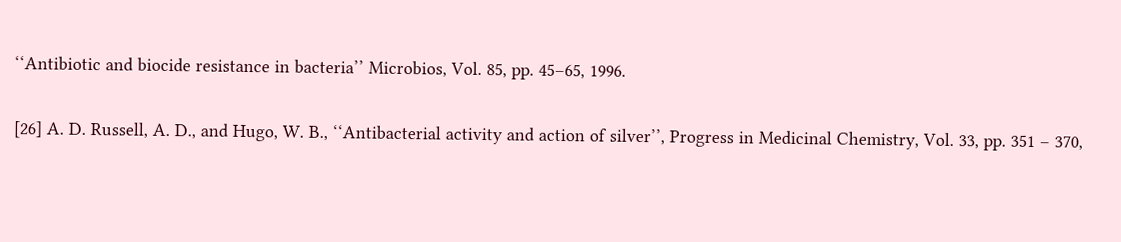‘‘Antibiotic and biocide resistance in bacteria’’ Microbios, Vol. 85, pp. 45–65, 1996.

[26] A. D. Russell, A. D., and Hugo, W. B., ‘‘Antibacterial activity and action of silver’’, Progress in Medicinal Chemistry, Vol. 33, pp. 351 – 370,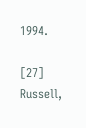1994.

[27] Russell,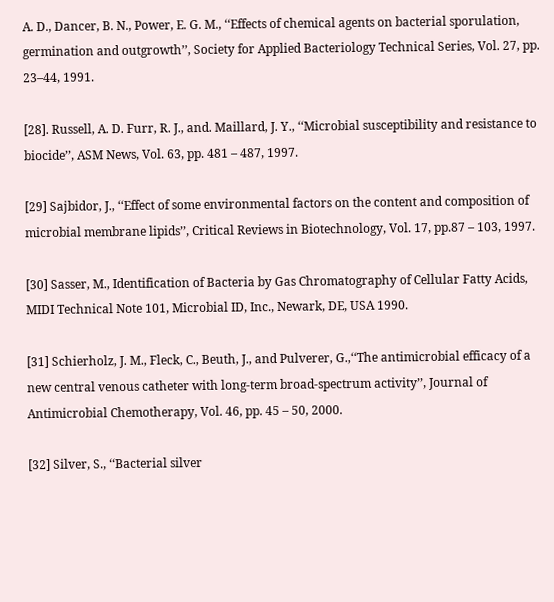A. D., Dancer, B. N., Power, E. G. M., ‘‘Effects of chemical agents on bacterial sporulation, germination and outgrowth’’, Society for Applied Bacteriology Technical Series, Vol. 27, pp. 23–44, 1991.

[28]. Russell, A. D. Furr, R. J., and. Maillard, J. Y., ‘‘Microbial susceptibility and resistance to biocide’’, ASM News, Vol. 63, pp. 481 – 487, 1997.

[29] Sajbidor, J., ‘‘Effect of some environmental factors on the content and composition of microbial membrane lipids’’, Critical Reviews in Biotechnology, Vol. 17, pp.87 – 103, 1997.

[30] Sasser, M., Identification of Bacteria by Gas Chromatography of Cellular Fatty Acids, MIDI Technical Note 101, Microbial ID, Inc., Newark, DE, USA 1990.

[31] Schierholz, J. M., Fleck, C., Beuth, J., and Pulverer, G.,‘‘The antimicrobial efficacy of a new central venous catheter with long-term broad-spectrum activity’’, Journal of Antimicrobial Chemotherapy, Vol. 46, pp. 45 – 50, 2000.

[32] Silver, S., ‘‘Bacterial silver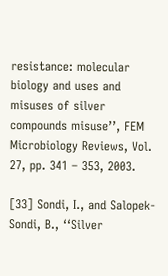resistance: molecular biology and uses and misuses of silver compounds misuse’’, FEM Microbiology Reviews, Vol. 27, pp. 341 – 353, 2003.

[33] Sondi, I., and Salopek-Sondi, B., ‘‘Silver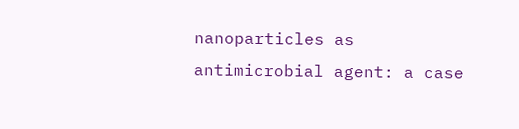nanoparticles as antimicrobial agent: a case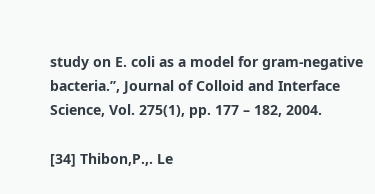study on E. coli as a model for gram-negative bacteria.’’, Journal of Colloid and Interface Science, Vol. 275(1), pp. 177 – 182, 2004.

[34] Thibon,P.,. Le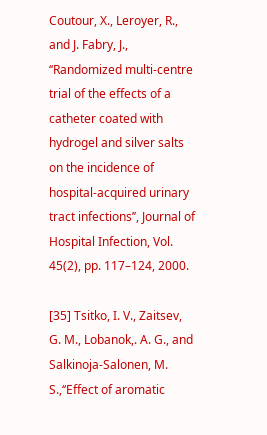Coutour, X., Leroyer, R., and J. Fabry, J., ‘‘Randomized multi-centre trial of the effects of a catheter coated with hydrogel and silver salts on the incidence of hospital-acquired urinary tract infections’’, Journal of Hospital Infection, Vol. 45(2), pp. 117–124, 2000.

[35] Tsitko, I. V., Zaitsev, G. M., Lobanok,. A. G., and Salkinoja-Salonen, M. S.,‘‘Effect of aromatic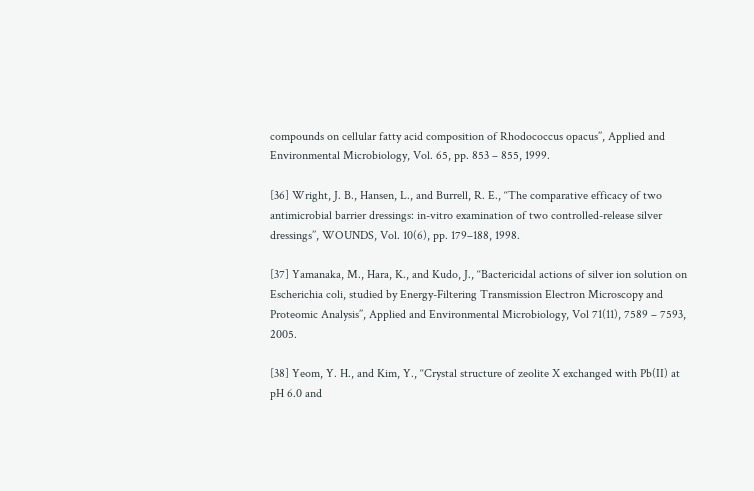compounds on cellular fatty acid composition of Rhodococcus opacus’’, Applied and Environmental Microbiology, Vol. 65, pp. 853 – 855, 1999.

[36] Wright, J. B., Hansen, L., and Burrell, R. E., ‘‘The comparative efficacy of two antimicrobial barrier dressings: in-vitro examination of two controlled-release silver dressings’’, WOUNDS, Vol. 10(6), pp. 179–188, 1998.

[37] Yamanaka, M., Hara, K., and Kudo, J., ‘‘Bactericidal actions of silver ion solution on Escherichia coli, studied by Energy-Filtering Transmission Electron Microscopy and Proteomic Analysis’’, Applied and Environmental Microbiology, Vol 71(11), 7589 – 7593, 2005.

[38] Yeom, Y. H., and Kim, Y., ‘‘Crystal structure of zeolite X exchanged with Pb(II) at pH 6.0 and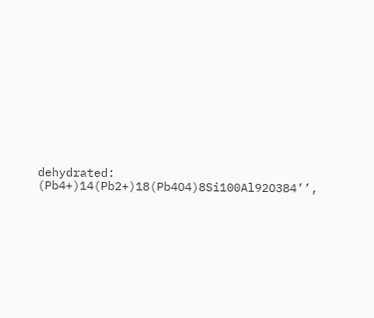dehydrated: (Pb4+)14(Pb2+)18(Pb4O4)8Si100Al92O384’’,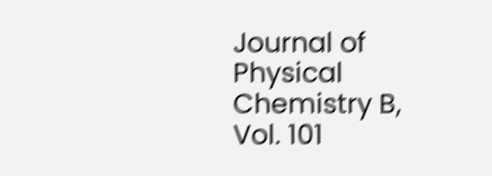Journal of Physical Chemistry B, Vol. 101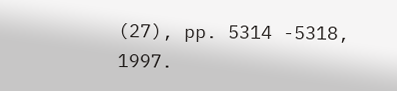(27), pp. 5314 -5318, 1997.